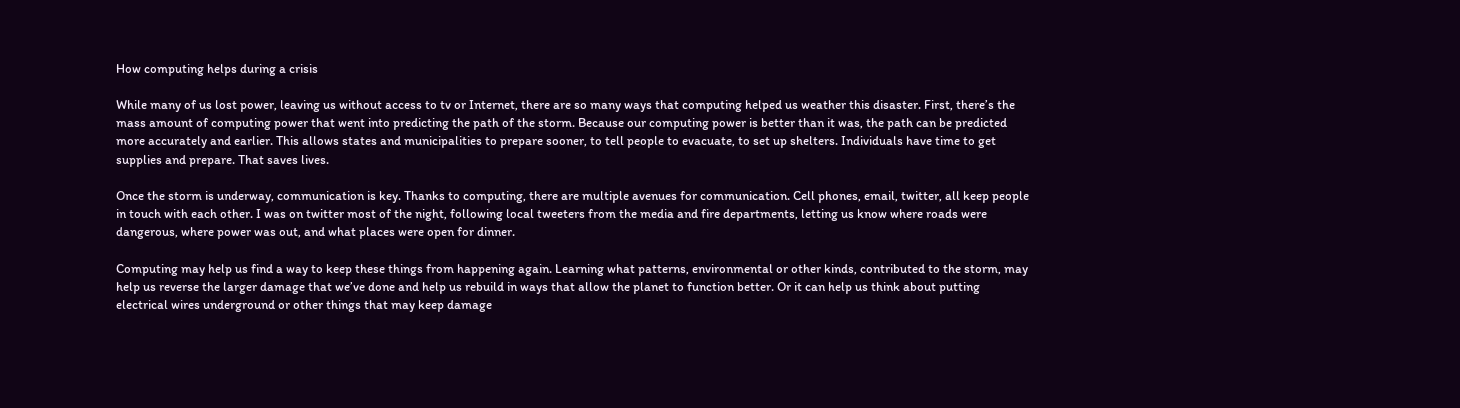How computing helps during a crisis

While many of us lost power, leaving us without access to tv or Internet, there are so many ways that computing helped us weather this disaster. First, there’s the mass amount of computing power that went into predicting the path of the storm. Because our computing power is better than it was, the path can be predicted more accurately and earlier. This allows states and municipalities to prepare sooner, to tell people to evacuate, to set up shelters. Individuals have time to get supplies and prepare. That saves lives.

Once the storm is underway, communication is key. Thanks to computing, there are multiple avenues for communication. Cell phones, email, twitter, all keep people in touch with each other. I was on twitter most of the night, following local tweeters from the media and fire departments, letting us know where roads were dangerous, where power was out, and what places were open for dinner.

Computing may help us find a way to keep these things from happening again. Learning what patterns, environmental or other kinds, contributed to the storm, may help us reverse the larger damage that we’ve done and help us rebuild in ways that allow the planet to function better. Or it can help us think about putting electrical wires underground or other things that may keep damage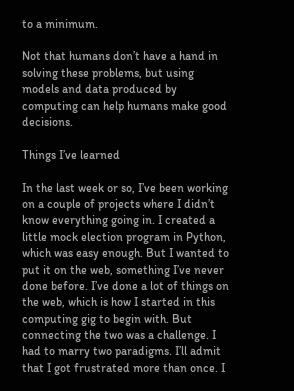to a minimum.

Not that humans don’t have a hand in solving these problems, but using models and data produced by computing can help humans make good decisions.

Things I’ve learned

In the last week or so, I’ve been working on a couple of projects where I didn’t know everything going in. I created a little mock election program in Python, which was easy enough. But I wanted to put it on the web, something I’ve never done before. I’ve done a lot of things on the web, which is how I started in this computing gig to begin with. But connecting the two was a challenge. I had to marry two paradigms. I’ll admit that I got frustrated more than once. I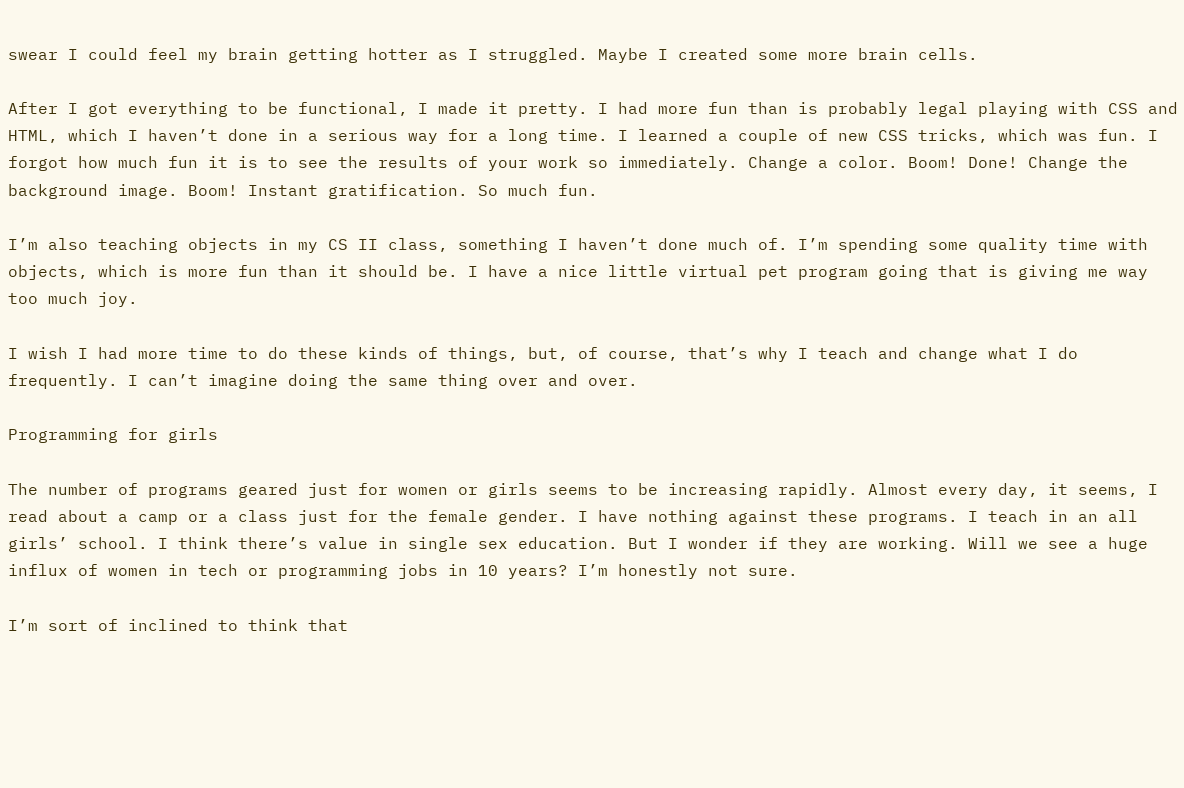swear I could feel my brain getting hotter as I struggled. Maybe I created some more brain cells.

After I got everything to be functional, I made it pretty. I had more fun than is probably legal playing with CSS and HTML, which I haven’t done in a serious way for a long time. I learned a couple of new CSS tricks, which was fun. I forgot how much fun it is to see the results of your work so immediately. Change a color. Boom! Done! Change the background image. Boom! Instant gratification. So much fun.

I’m also teaching objects in my CS II class, something I haven’t done much of. I’m spending some quality time with objects, which is more fun than it should be. I have a nice little virtual pet program going that is giving me way too much joy.

I wish I had more time to do these kinds of things, but, of course, that’s why I teach and change what I do frequently. I can’t imagine doing the same thing over and over.

Programming for girls

The number of programs geared just for women or girls seems to be increasing rapidly. Almost every day, it seems, I read about a camp or a class just for the female gender. I have nothing against these programs. I teach in an all girls’ school. I think there’s value in single sex education. But I wonder if they are working. Will we see a huge influx of women in tech or programming jobs in 10 years? I’m honestly not sure.

I’m sort of inclined to think that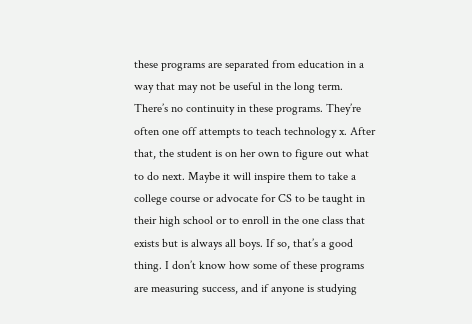these programs are separated from education in a way that may not be useful in the long term. There’s no continuity in these programs. They’re often one off attempts to teach technology x. After that, the student is on her own to figure out what to do next. Maybe it will inspire them to take a college course or advocate for CS to be taught in their high school or to enroll in the one class that exists but is always all boys. If so, that’s a good thing. I don’t know how some of these programs are measuring success, and if anyone is studying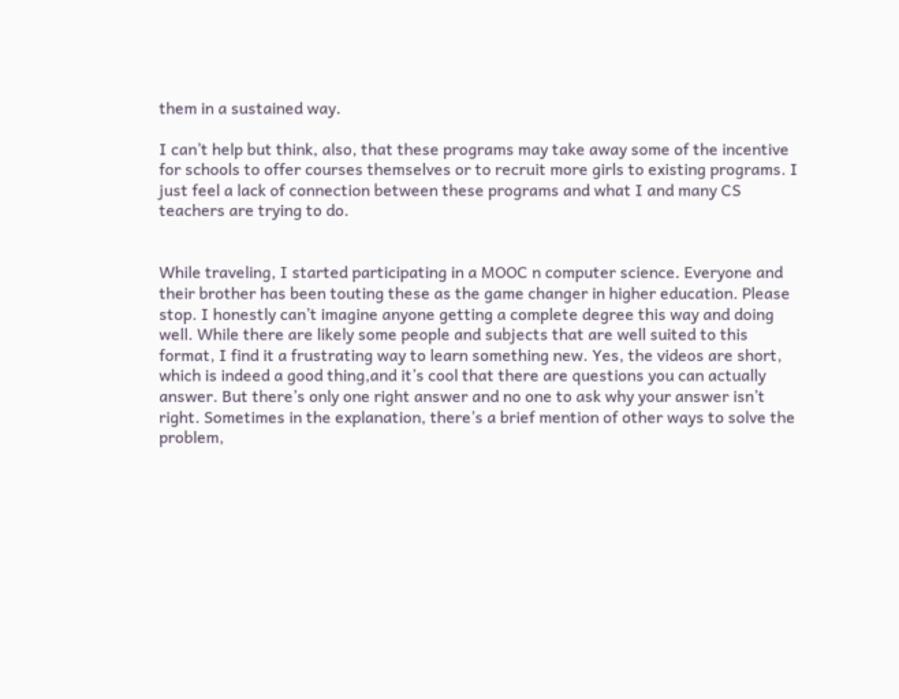them in a sustained way.

I can’t help but think, also, that these programs may take away some of the incentive for schools to offer courses themselves or to recruit more girls to existing programs. I just feel a lack of connection between these programs and what I and many CS teachers are trying to do.


While traveling, I started participating in a MOOC n computer science. Everyone and their brother has been touting these as the game changer in higher education. Please stop. I honestly can’t imagine anyone getting a complete degree this way and doing well. While there are likely some people and subjects that are well suited to this format, I find it a frustrating way to learn something new. Yes, the videos are short, which is indeed a good thing,and it’s cool that there are questions you can actually answer. But there’s only one right answer and no one to ask why your answer isn’t right. Sometimes in the explanation, there’s a brief mention of other ways to solve the problem,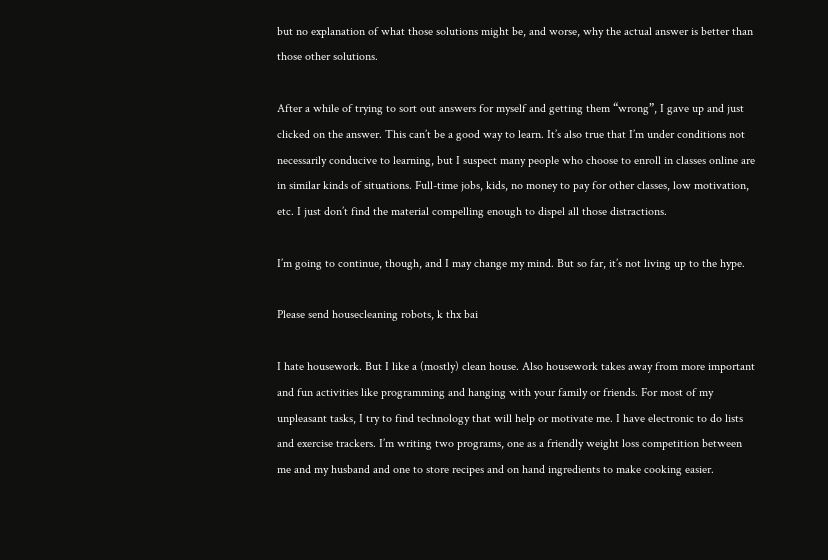but no explanation of what those solutions might be, and worse, why the actual answer is better than those other solutions.

After a while of trying to sort out answers for myself and getting them “wrong”, I gave up and just clicked on the answer. This can’t be a good way to learn. It’s also true that I’m under conditions not necessarily conducive to learning, but I suspect many people who choose to enroll in classes online are in similar kinds of situations. Full-time jobs, kids, no money to pay for other classes, low motivation, etc. I just don’t find the material compelling enough to dispel all those distractions.

I’m going to continue, though, and I may change my mind. But so far, it’s not living up to the hype.

Please send housecleaning robots, k thx bai

I hate housework. But I like a (mostly) clean house. Also housework takes away from more important and fun activities like programming and hanging with your family or friends. For most of my unpleasant tasks, I try to find technology that will help or motivate me. I have electronic to do lists and exercise trackers. I’m writing two programs, one as a friendly weight loss competition between me and my husband and one to store recipes and on hand ingredients to make cooking easier.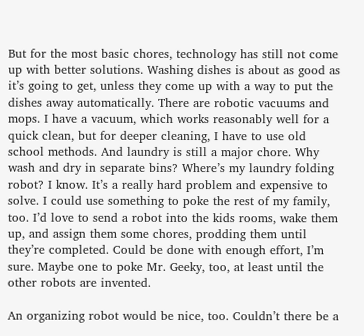But for the most basic chores, technology has still not come up with better solutions. Washing dishes is about as good as it’s going to get, unless they come up with a way to put the dishes away automatically. There are robotic vacuums and mops. I have a vacuum, which works reasonably well for a quick clean, but for deeper cleaning, I have to use old school methods. And laundry is still a major chore. Why wash and dry in separate bins? Where’s my laundry folding robot? I know. It’s a really hard problem and expensive to solve. I could use something to poke the rest of my family, too. I’d love to send a robot into the kids rooms, wake them up, and assign them some chores, prodding them until they’re completed. Could be done with enough effort, I’m sure. Maybe one to poke Mr. Geeky, too, at least until the other robots are invented.

An organizing robot would be nice, too. Couldn’t there be a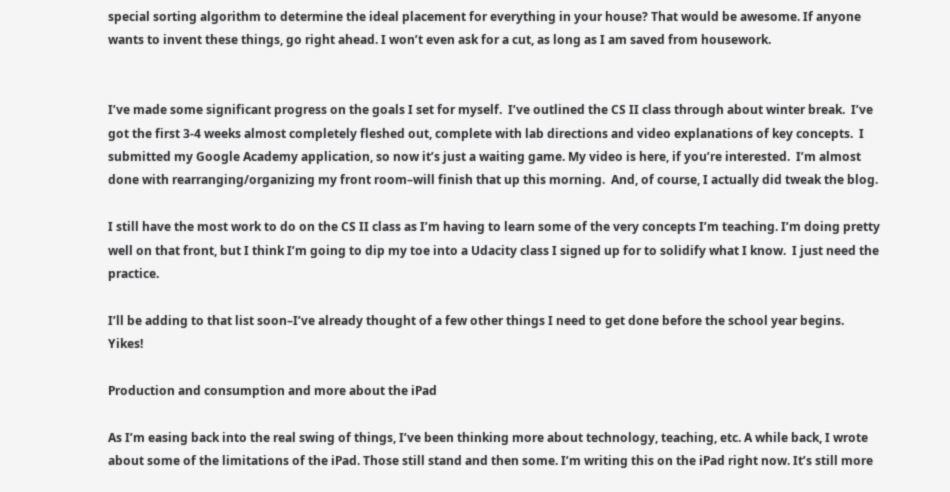special sorting algorithm to determine the ideal placement for everything in your house? That would be awesome. If anyone wants to invent these things, go right ahead. I won’t even ask for a cut, as long as I am saved from housework.


I’ve made some significant progress on the goals I set for myself.  I’ve outlined the CS II class through about winter break.  I’ve got the first 3-4 weeks almost completely fleshed out, complete with lab directions and video explanations of key concepts.  I submitted my Google Academy application, so now it’s just a waiting game. My video is here, if you’re interested.  I’m almost done with rearranging/organizing my front room–will finish that up this morning.  And, of course, I actually did tweak the blog.

I still have the most work to do on the CS II class as I’m having to learn some of the very concepts I’m teaching. I’m doing pretty well on that front, but I think I’m going to dip my toe into a Udacity class I signed up for to solidify what I know.  I just need the practice.

I’ll be adding to that list soon–I’ve already thought of a few other things I need to get done before the school year begins.  Yikes!

Production and consumption and more about the iPad

As I’m easing back into the real swing of things, I’ve been thinking more about technology, teaching, etc. A while back, I wrote about some of the limitations of the iPad. Those still stand and then some. I’m writing this on the iPad right now. It’s still more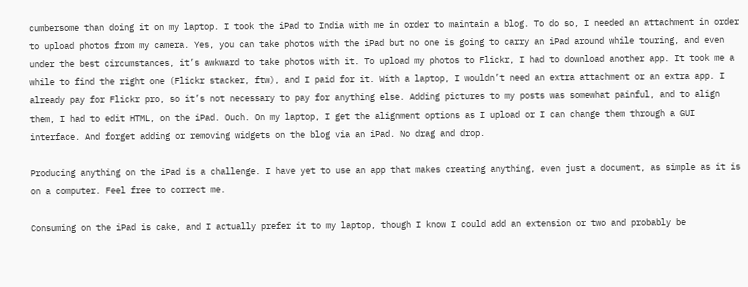cumbersome than doing it on my laptop. I took the iPad to India with me in order to maintain a blog. To do so, I needed an attachment in order to upload photos from my camera. Yes, you can take photos with the iPad but no one is going to carry an iPad around while touring, and even under the best circumstances, it’s awkward to take photos with it. To upload my photos to Flickr, I had to download another app. It took me a while to find the right one (Flickr stacker, ftw), and I paid for it. With a laptop, I wouldn’t need an extra attachment or an extra app. I already pay for Flickr pro, so it’s not necessary to pay for anything else. Adding pictures to my posts was somewhat painful, and to align them, I had to edit HTML, on the iPad. Ouch. On my laptop, I get the alignment options as I upload or I can change them through a GUI interface. And forget adding or removing widgets on the blog via an iPad. No drag and drop.

Producing anything on the iPad is a challenge. I have yet to use an app that makes creating anything, even just a document, as simple as it is on a computer. Feel free to correct me.

Consuming on the iPad is cake, and I actually prefer it to my laptop, though I know I could add an extension or two and probably be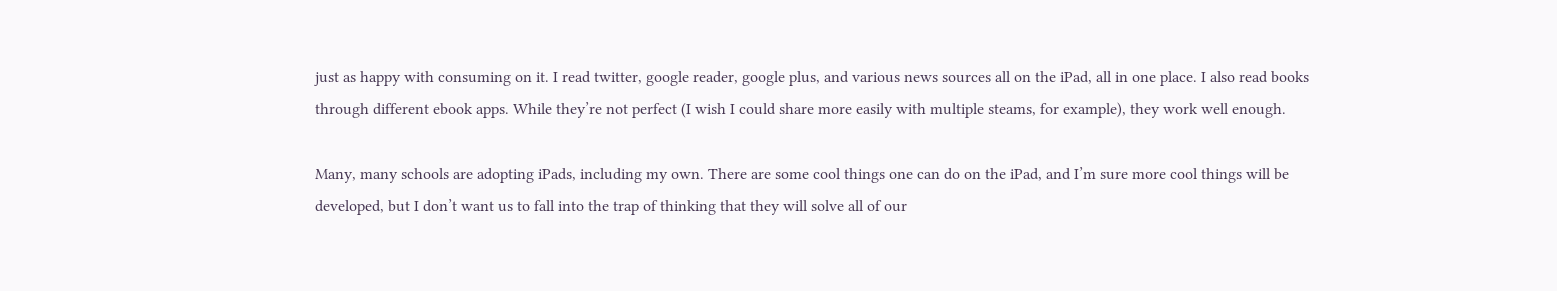just as happy with consuming on it. I read twitter, google reader, google plus, and various news sources all on the iPad, all in one place. I also read books through different ebook apps. While they’re not perfect (I wish I could share more easily with multiple steams, for example), they work well enough.

Many, many schools are adopting iPads, including my own. There are some cool things one can do on the iPad, and I’m sure more cool things will be developed, but I don’t want us to fall into the trap of thinking that they will solve all of our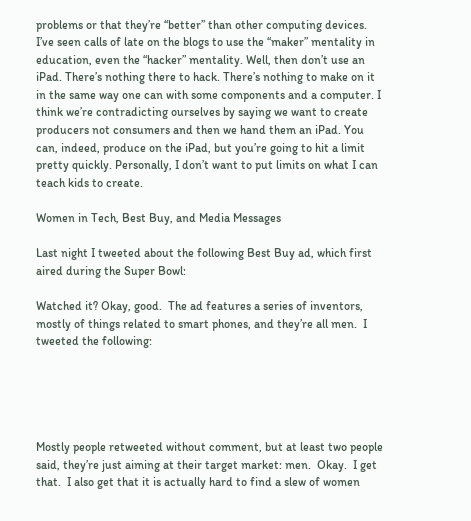problems or that they’re “better” than other computing devices. I’ve seen calls of late on the blogs to use the “maker” mentality in education, even the “hacker” mentality. Well, then don’t use an iPad. There’s nothing there to hack. There’s nothing to make on it in the same way one can with some components and a computer. I think we’re contradicting ourselves by saying we want to create producers not consumers and then we hand them an iPad. You can, indeed, produce on the iPad, but you’re going to hit a limit pretty quickly. Personally, I don’t want to put limits on what I can teach kids to create.

Women in Tech, Best Buy, and Media Messages

Last night I tweeted about the following Best Buy ad, which first aired during the Super Bowl:

Watched it? Okay, good.  The ad features a series of inventors, mostly of things related to smart phones, and they’re all men.  I tweeted the following:





Mostly people retweeted without comment, but at least two people said, they’re just aiming at their target market: men.  Okay.  I get that.  I also get that it is actually hard to find a slew of women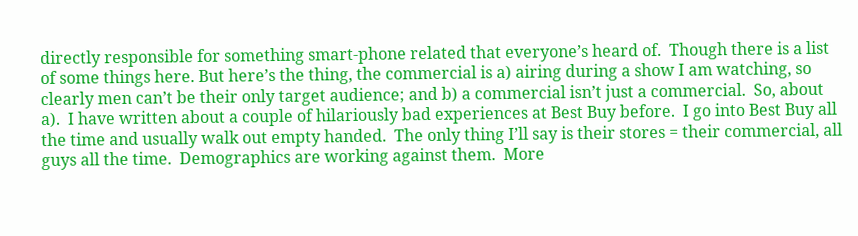directly responsible for something smart-phone related that everyone’s heard of.  Though there is a list of some things here. But here’s the thing, the commercial is a) airing during a show I am watching, so clearly men can’t be their only target audience; and b) a commercial isn’t just a commercial.  So, about a).  I have written about a couple of hilariously bad experiences at Best Buy before.  I go into Best Buy all the time and usually walk out empty handed.  The only thing I’ll say is their stores = their commercial, all guys all the time.  Demographics are working against them.  More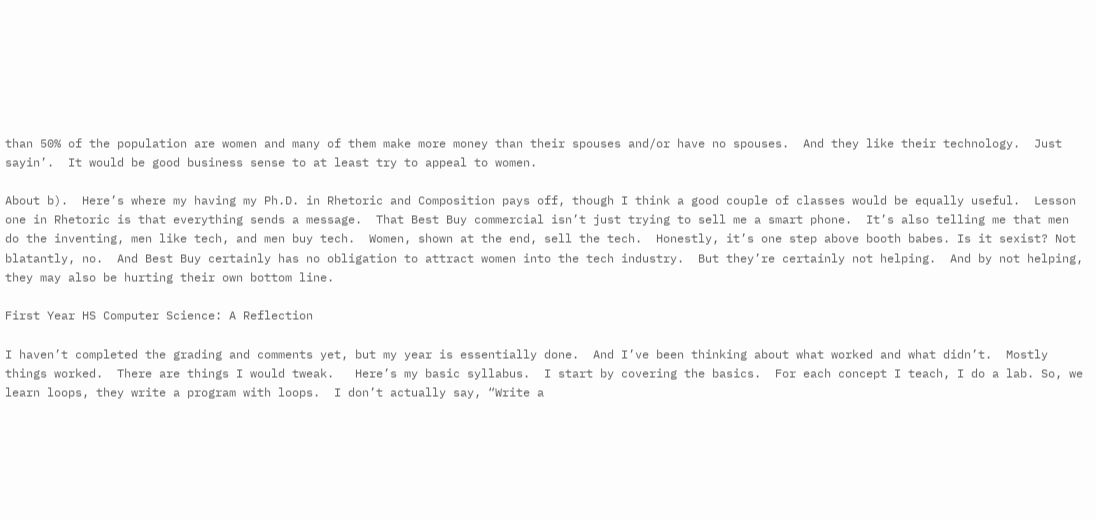than 50% of the population are women and many of them make more money than their spouses and/or have no spouses.  And they like their technology.  Just sayin’.  It would be good business sense to at least try to appeal to women.

About b).  Here’s where my having my Ph.D. in Rhetoric and Composition pays off, though I think a good couple of classes would be equally useful.  Lesson one in Rhetoric is that everything sends a message.  That Best Buy commercial isn’t just trying to sell me a smart phone.  It’s also telling me that men do the inventing, men like tech, and men buy tech.  Women, shown at the end, sell the tech.  Honestly, it’s one step above booth babes. Is it sexist? Not blatantly, no.  And Best Buy certainly has no obligation to attract women into the tech industry.  But they’re certainly not helping.  And by not helping, they may also be hurting their own bottom line.

First Year HS Computer Science: A Reflection

I haven’t completed the grading and comments yet, but my year is essentially done.  And I’ve been thinking about what worked and what didn’t.  Mostly things worked.  There are things I would tweak.   Here’s my basic syllabus.  I start by covering the basics.  For each concept I teach, I do a lab. So, we learn loops, they write a program with loops.  I don’t actually say, “Write a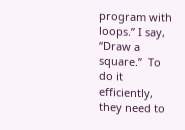program with loops.” I say, “Draw a square.”  To do it efficiently, they need to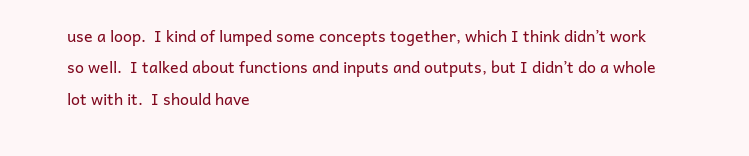use a loop.  I kind of lumped some concepts together, which I think didn’t work so well.  I talked about functions and inputs and outputs, but I didn’t do a whole lot with it.  I should have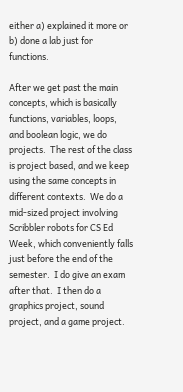either a) explained it more or b) done a lab just for functions.

After we get past the main concepts, which is basically functions, variables, loops, and boolean logic, we do projects.  The rest of the class is project based, and we keep using the same concepts in different contexts.  We do a mid-sized project involving Scribbler robots for CS Ed Week, which conveniently falls just before the end of the semester.  I do give an exam after that.  I then do a graphics project, sound project, and a game project.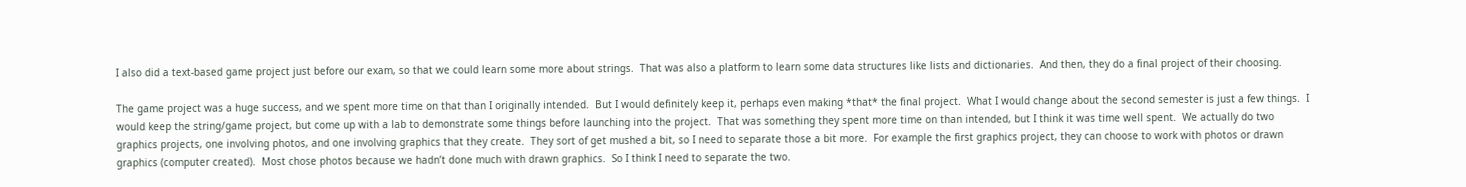I also did a text-based game project just before our exam, so that we could learn some more about strings.  That was also a platform to learn some data structures like lists and dictionaries.  And then, they do a final project of their choosing.

The game project was a huge success, and we spent more time on that than I originally intended.  But I would definitely keep it, perhaps even making *that* the final project.  What I would change about the second semester is just a few things.  I would keep the string/game project, but come up with a lab to demonstrate some things before launching into the project.  That was something they spent more time on than intended, but I think it was time well spent.  We actually do two graphics projects, one involving photos, and one involving graphics that they create.  They sort of get mushed a bit, so I need to separate those a bit more.  For example the first graphics project, they can choose to work with photos or drawn graphics (computer created).  Most chose photos because we hadn’t done much with drawn graphics.  So I think I need to separate the two.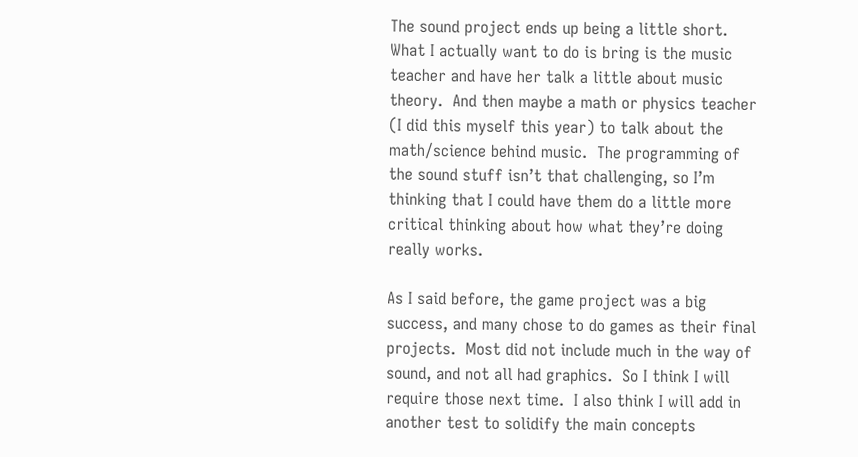The sound project ends up being a little short.  What I actually want to do is bring is the music teacher and have her talk a little about music theory.  And then maybe a math or physics teacher (I did this myself this year) to talk about the math/science behind music.  The programming of the sound stuff isn’t that challenging, so I’m thinking that I could have them do a little more critical thinking about how what they’re doing really works.

As I said before, the game project was a big success, and many chose to do games as their final projects.  Most did not include much in the way of sound, and not all had graphics.  So I think I will require those next time.  I also think I will add in another test to solidify the main concepts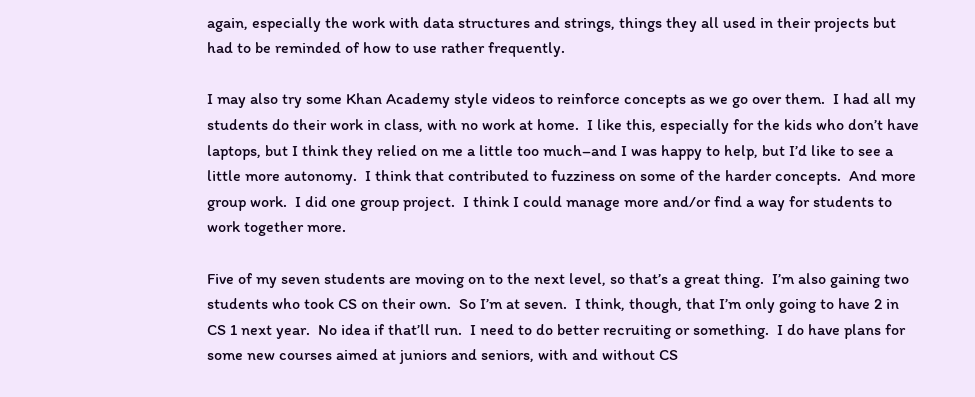again, especially the work with data structures and strings, things they all used in their projects but had to be reminded of how to use rather frequently.

I may also try some Khan Academy style videos to reinforce concepts as we go over them.  I had all my students do their work in class, with no work at home.  I like this, especially for the kids who don’t have laptops, but I think they relied on me a little too much–and I was happy to help, but I’d like to see a little more autonomy.  I think that contributed to fuzziness on some of the harder concepts.  And more group work.  I did one group project.  I think I could manage more and/or find a way for students to work together more.

Five of my seven students are moving on to the next level, so that’s a great thing.  I’m also gaining two students who took CS on their own.  So I’m at seven.  I think, though, that I’m only going to have 2 in CS 1 next year.  No idea if that’ll run.  I need to do better recruiting or something.  I do have plans for some new courses aimed at juniors and seniors, with and without CS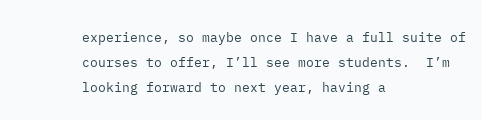experience, so maybe once I have a full suite of courses to offer, I’ll see more students.  I’m looking forward to next year, having a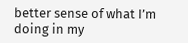better sense of what I’m doing in my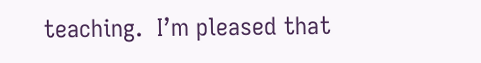teaching.  I’m pleased that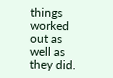things worked out as well as they did.